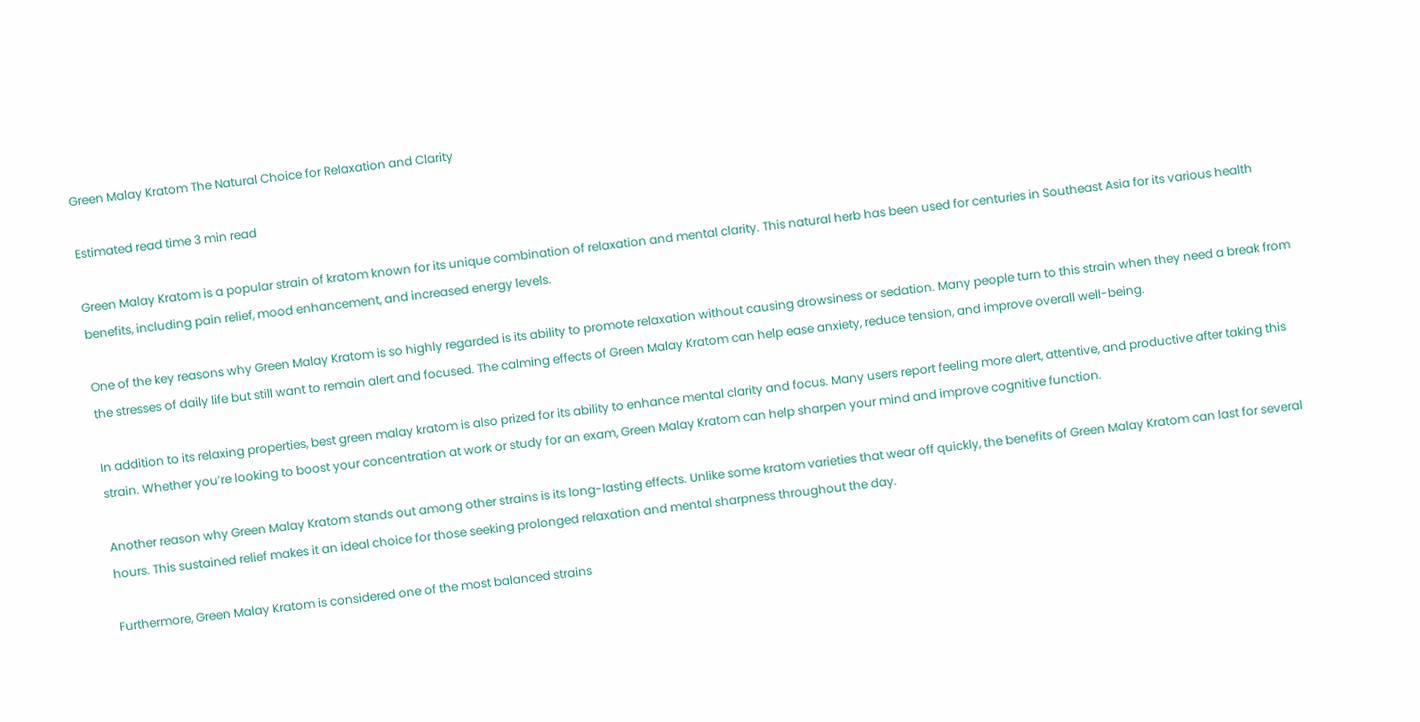Green Malay Kratom The Natural Choice for Relaxation and Clarity

Estimated read time 3 min read

Green Malay Kratom is a popular strain of kratom known for its unique combination of relaxation and mental clarity. This natural herb has been used for centuries in Southeast Asia for its various health benefits, including pain relief, mood enhancement, and increased energy levels.

One of the key reasons why Green Malay Kratom is so highly regarded is its ability to promote relaxation without causing drowsiness or sedation. Many people turn to this strain when they need a break from the stresses of daily life but still want to remain alert and focused. The calming effects of Green Malay Kratom can help ease anxiety, reduce tension, and improve overall well-being.

In addition to its relaxing properties, best green malay kratom is also prized for its ability to enhance mental clarity and focus. Many users report feeling more alert, attentive, and productive after taking this strain. Whether you’re looking to boost your concentration at work or study for an exam, Green Malay Kratom can help sharpen your mind and improve cognitive function.

Another reason why Green Malay Kratom stands out among other strains is its long-lasting effects. Unlike some kratom varieties that wear off quickly, the benefits of Green Malay Kratom can last for several hours. This sustained relief makes it an ideal choice for those seeking prolonged relaxation and mental sharpness throughout the day.

Furthermore, Green Malay Kratom is considered one of the most balanced strains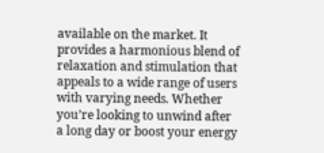available on the market. It provides a harmonious blend of relaxation and stimulation that appeals to a wide range of users with varying needs. Whether you’re looking to unwind after a long day or boost your energy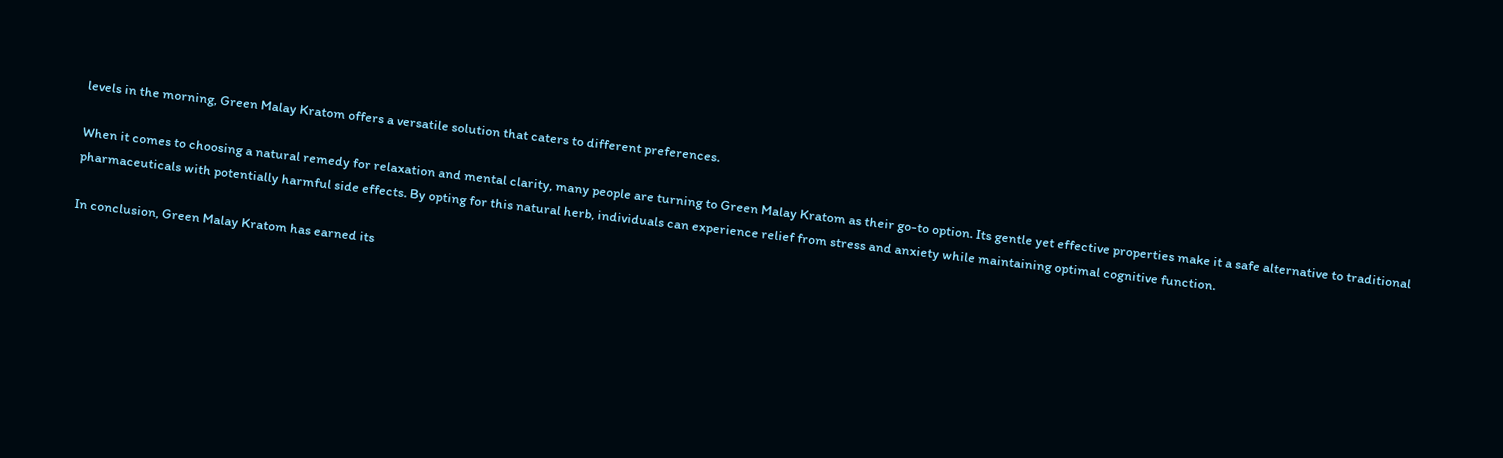levels in the morning, Green Malay Kratom offers a versatile solution that caters to different preferences.

When it comes to choosing a natural remedy for relaxation and mental clarity, many people are turning to Green Malay Kratom as their go-to option. Its gentle yet effective properties make it a safe alternative to traditional pharmaceuticals with potentially harmful side effects. By opting for this natural herb, individuals can experience relief from stress and anxiety while maintaining optimal cognitive function.

In conclusion, Green Malay Kratom has earned its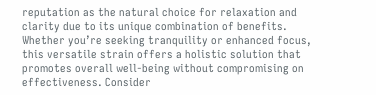reputation as the natural choice for relaxation and clarity due to its unique combination of benefits. Whether you’re seeking tranquility or enhanced focus, this versatile strain offers a holistic solution that promotes overall well-being without compromising on effectiveness. Consider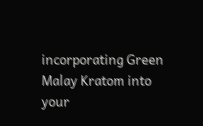incorporating Green Malay Kratom into your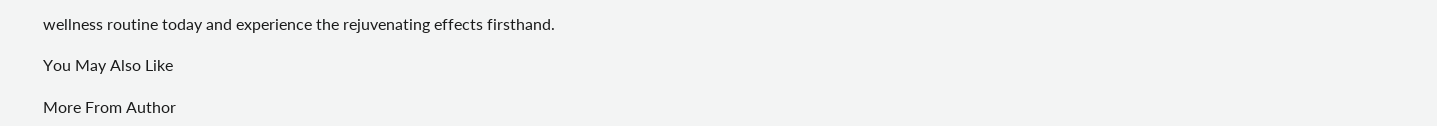wellness routine today and experience the rejuvenating effects firsthand.

You May Also Like

More From Author